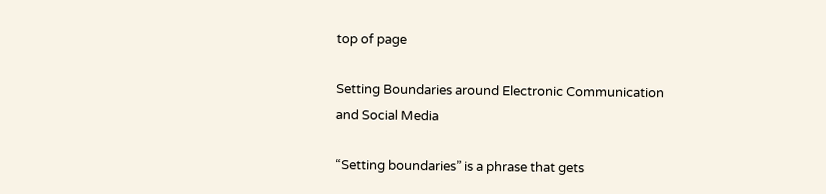top of page

Setting Boundaries around Electronic Communication and Social Media

“Setting boundaries” is a phrase that gets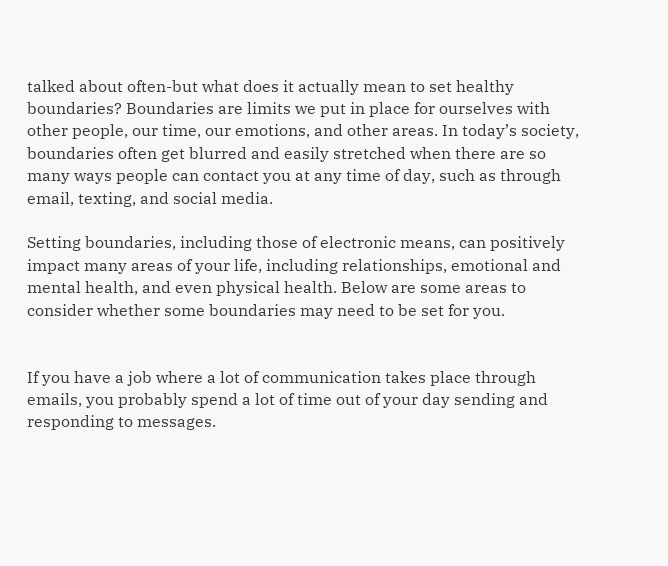talked about often-but what does it actually mean to set healthy boundaries? Boundaries are limits we put in place for ourselves with other people, our time, our emotions, and other areas. In today’s society, boundaries often get blurred and easily stretched when there are so many ways people can contact you at any time of day, such as through email, texting, and social media.

Setting boundaries, including those of electronic means, can positively impact many areas of your life, including relationships, emotional and mental health, and even physical health. Below are some areas to consider whether some boundaries may need to be set for you.


If you have a job where a lot of communication takes place through emails, you probably spend a lot of time out of your day sending and responding to messages.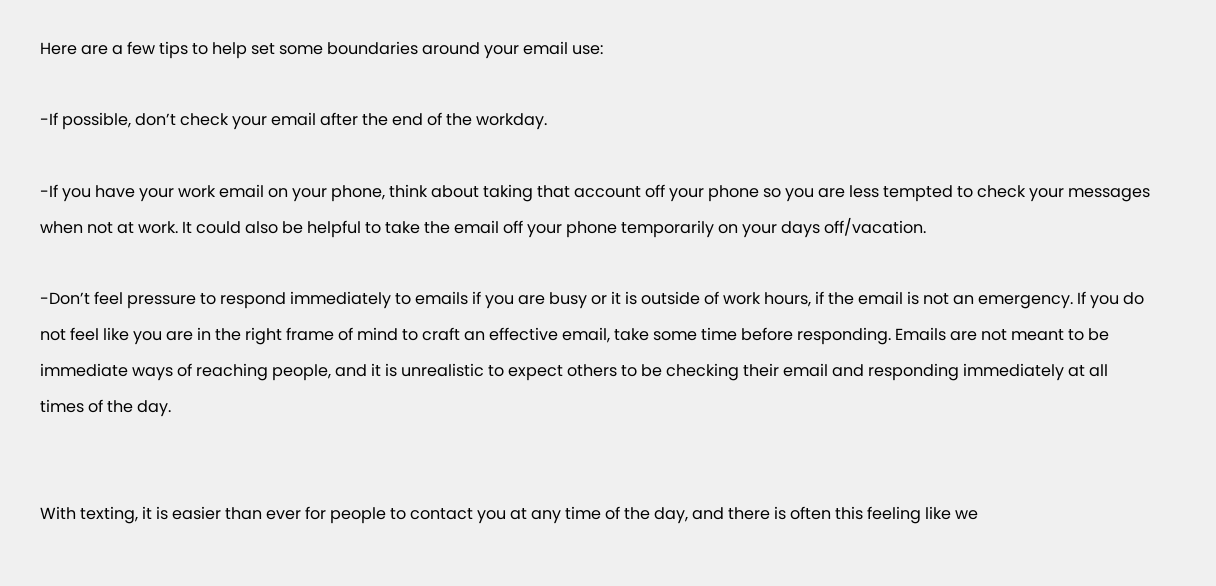Here are a few tips to help set some boundaries around your email use:

-If possible, don’t check your email after the end of the workday.

-If you have your work email on your phone, think about taking that account off your phone so you are less tempted to check your messages when not at work. It could also be helpful to take the email off your phone temporarily on your days off/vacation.

-Don’t feel pressure to respond immediately to emails if you are busy or it is outside of work hours, if the email is not an emergency. If you do not feel like you are in the right frame of mind to craft an effective email, take some time before responding. Emails are not meant to be immediate ways of reaching people, and it is unrealistic to expect others to be checking their email and responding immediately at all times of the day.


With texting, it is easier than ever for people to contact you at any time of the day, and there is often this feeling like we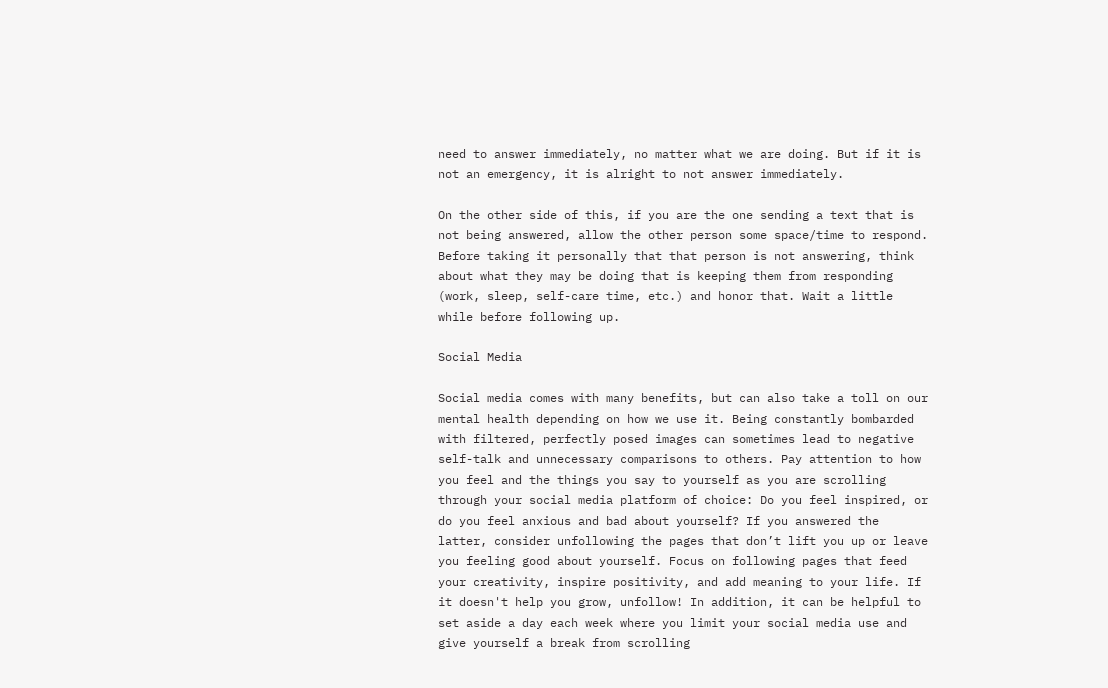need to answer immediately, no matter what we are doing. But if it is not an emergency, it is alright to not answer immediately.

On the other side of this, if you are the one sending a text that is not being answered, allow the other person some space/time to respond. Before taking it personally that that person is not answering, think about what they may be doing that is keeping them from responding (work, sleep, self-care time, etc.) and honor that. Wait a little while before following up.

Social Media

Social media comes with many benefits, but can also take a toll on our mental health depending on how we use it. Being constantly bombarded with filtered, perfectly posed images can sometimes lead to negative self-talk and unnecessary comparisons to others. Pay attention to how you feel and the things you say to yourself as you are scrolling through your social media platform of choice: Do you feel inspired, or do you feel anxious and bad about yourself? If you answered the latter, consider unfollowing the pages that don’t lift you up or leave you feeling good about yourself. Focus on following pages that feed your creativity, inspire positivity, and add meaning to your life. If it doesn't help you grow, unfollow! In addition, it can be helpful to set aside a day each week where you limit your social media use and give yourself a break from scrolling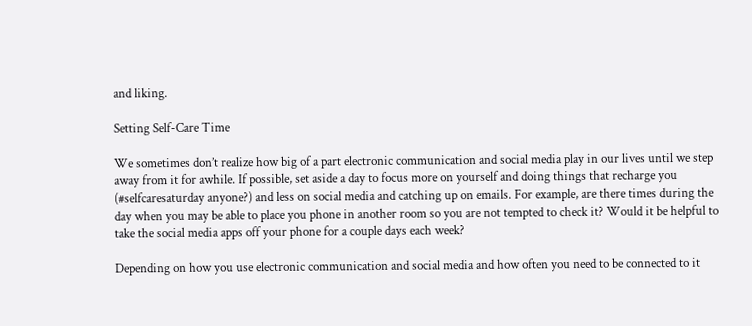and liking.

Setting Self-Care Time

We sometimes don’t realize how big of a part electronic communication and social media play in our lives until we step away from it for awhile. If possible, set aside a day to focus more on yourself and doing things that recharge you (#selfcaresaturday anyone?) and less on social media and catching up on emails. For example, are there times during the day when you may be able to place you phone in another room so you are not tempted to check it? Would it be helpful to take the social media apps off your phone for a couple days each week?

Depending on how you use electronic communication and social media and how often you need to be connected to it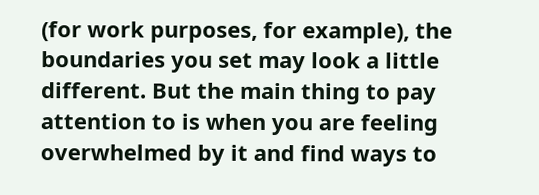(for work purposes, for example), the boundaries you set may look a little different. But the main thing to pay attention to is when you are feeling overwhelmed by it and find ways to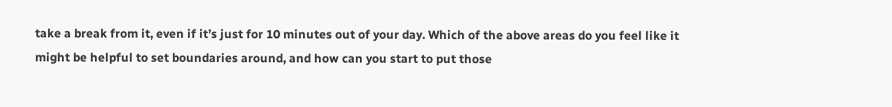take a break from it, even if it’s just for 10 minutes out of your day. Which of the above areas do you feel like it might be helpful to set boundaries around, and how can you start to put those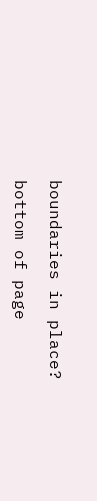boundaries in place?

bottom of page